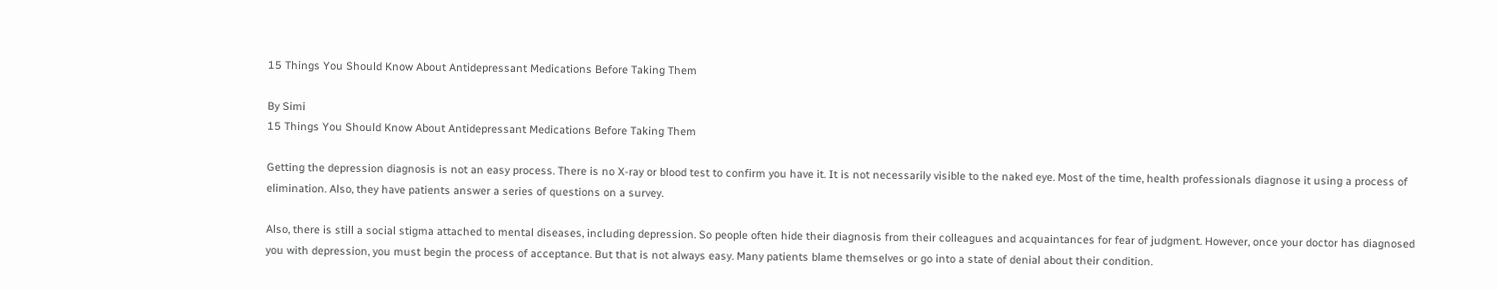15 Things You Should Know About Antidepressant Medications Before Taking Them

By Simi
15 Things You Should Know About Antidepressant Medications Before Taking Them

Getting the depression diagnosis is not an easy process. There is no X-ray or blood test to confirm you have it. It is not necessarily visible to the naked eye. Most of the time, health professionals diagnose it using a process of elimination. Also, they have patients answer a series of questions on a survey.

Also, there is still a social stigma attached to mental diseases, including depression. So people often hide their diagnosis from their colleagues and acquaintances for fear of judgment. However, once your doctor has diagnosed you with depression, you must begin the process of acceptance. But that is not always easy. Many patients blame themselves or go into a state of denial about their condition.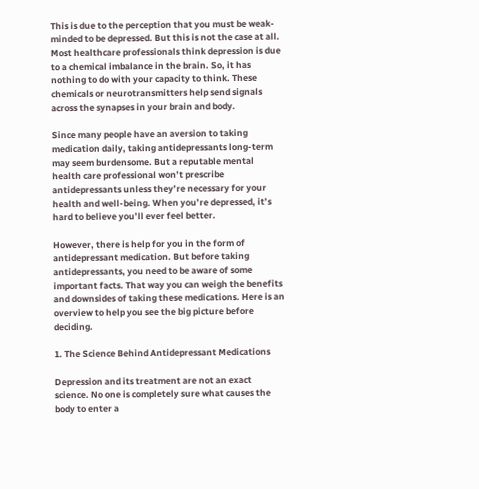This is due to the perception that you must be weak-minded to be depressed. But this is not the case at all. Most healthcare professionals think depression is due to a chemical imbalance in the brain. So, it has nothing to do with your capacity to think. These chemicals or neurotransmitters help send signals across the synapses in your brain and body.

Since many people have an aversion to taking medication daily, taking antidepressants long-term may seem burdensome. But a reputable mental health care professional won’t prescribe antidepressants unless they’re necessary for your health and well-being. When you’re depressed, it’s hard to believe you’ll ever feel better.

However, there is help for you in the form of antidepressant medication. But before taking antidepressants, you need to be aware of some important facts. That way you can weigh the benefits and downsides of taking these medications. Here is an overview to help you see the big picture before deciding.

1. The Science Behind Antidepressant Medications

Depression and its treatment are not an exact science. No one is completely sure what causes the body to enter a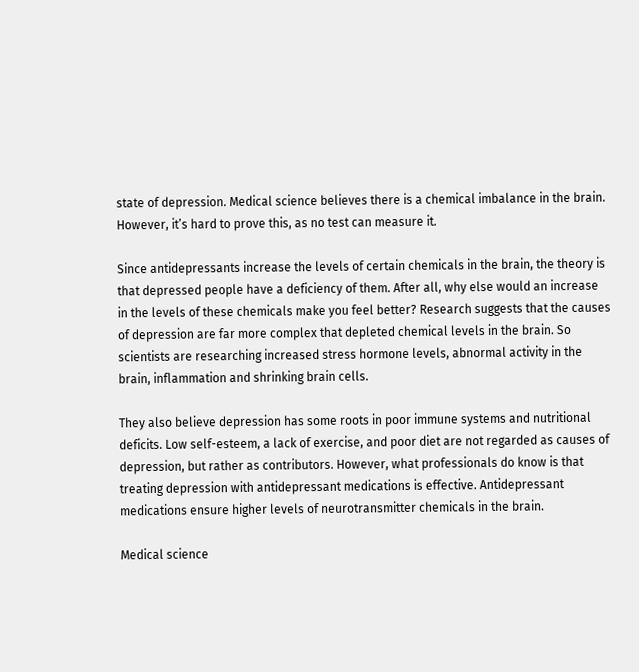state of depression. Medical science believes there is a chemical imbalance in the brain. However, it’s hard to prove this, as no test can measure it.

Since antidepressants increase the levels of certain chemicals in the brain, the theory is that depressed people have a deficiency of them. After all, why else would an increase in the levels of these chemicals make you feel better? Research suggests that the causes of depression are far more complex that depleted chemical levels in the brain. So scientists are researching increased stress hormone levels, abnormal activity in the brain, inflammation and shrinking brain cells.

They also believe depression has some roots in poor immune systems and nutritional deficits. Low self-esteem, a lack of exercise, and poor diet are not regarded as causes of depression, but rather as contributors. However, what professionals do know is that treating depression with antidepressant medications is effective. Antidepressant medications ensure higher levels of neurotransmitter chemicals in the brain.

Medical science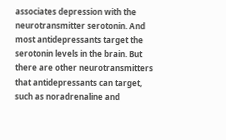associates depression with the neurotransmitter serotonin. And most antidepressants target the serotonin levels in the brain. But there are other neurotransmitters that antidepressants can target, such as noradrenaline and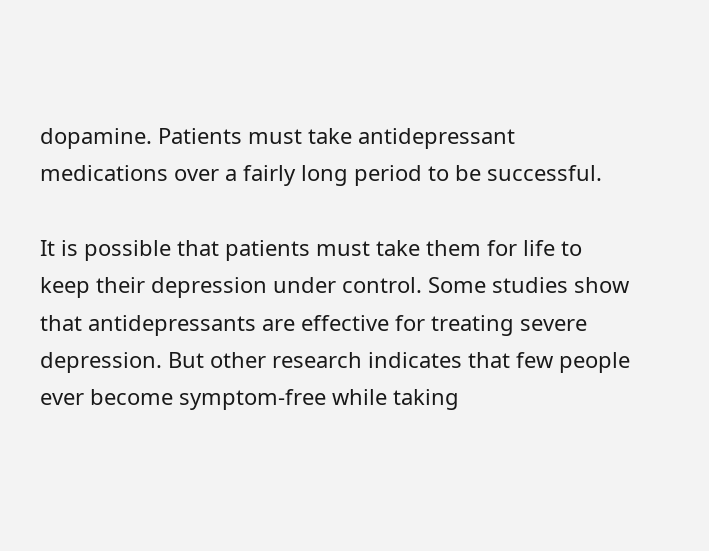dopamine. Patients must take antidepressant medications over a fairly long period to be successful.

It is possible that patients must take them for life to keep their depression under control. Some studies show that antidepressants are effective for treating severe depression. But other research indicates that few people ever become symptom-free while taking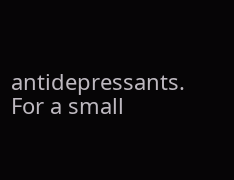antidepressants. For a small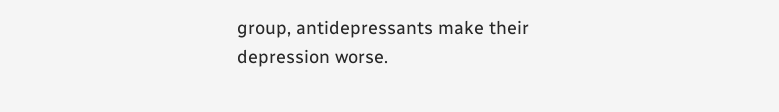group, antidepressants make their depression worse.